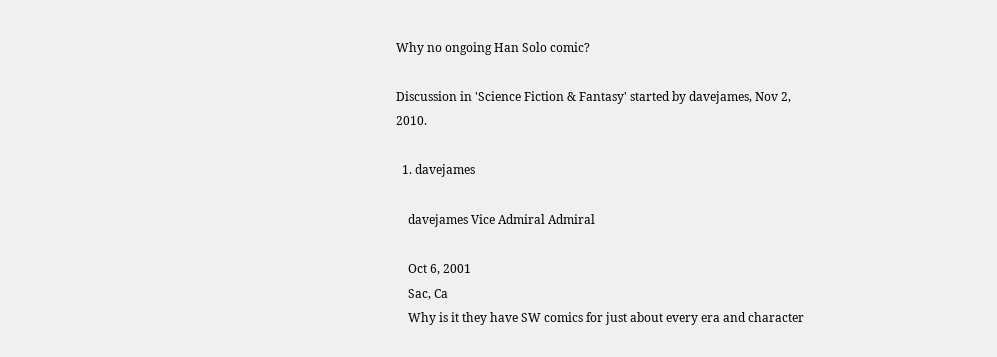Why no ongoing Han Solo comic?

Discussion in 'Science Fiction & Fantasy' started by davejames, Nov 2, 2010.

  1. davejames

    davejames Vice Admiral Admiral

    Oct 6, 2001
    Sac, Ca
    Why is it they have SW comics for just about every era and character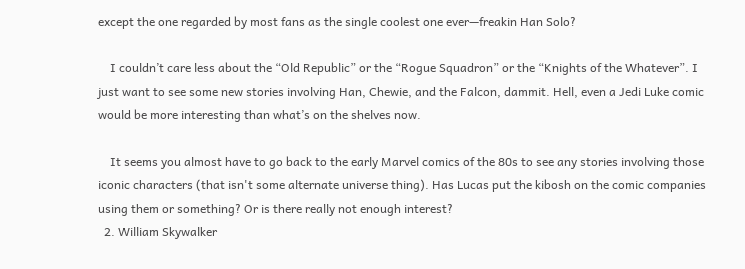except the one regarded by most fans as the single coolest one ever—freakin Han Solo?

    I couldn’t care less about the “Old Republic” or the “Rogue Squadron” or the “Knights of the Whatever”. I just want to see some new stories involving Han, Chewie, and the Falcon, dammit. Hell, even a Jedi Luke comic would be more interesting than what’s on the shelves now.

    It seems you almost have to go back to the early Marvel comics of the 80s to see any stories involving those iconic characters (that isn't some alternate universe thing). Has Lucas put the kibosh on the comic companies using them or something? Or is there really not enough interest?
  2. William Skywalker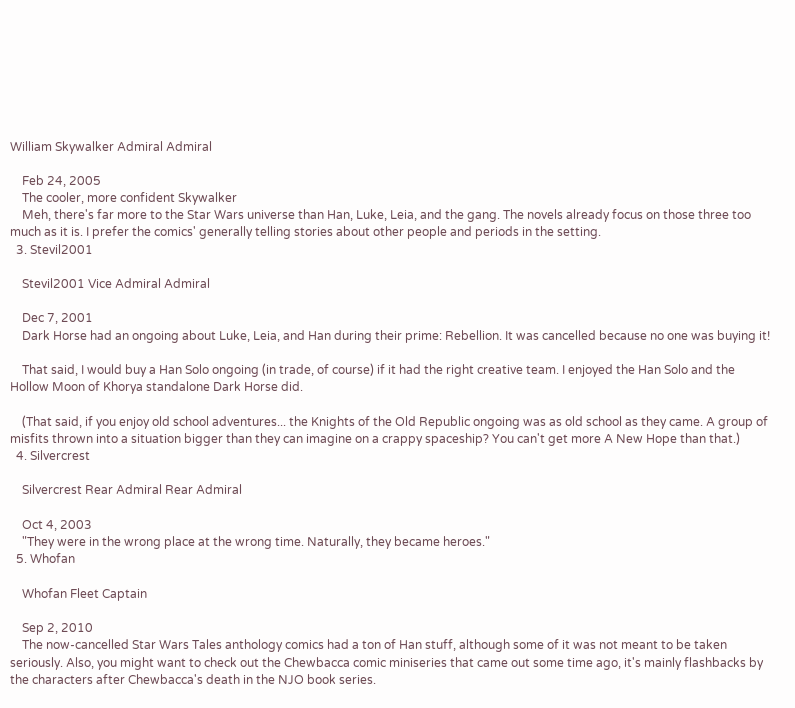William Skywalker Admiral Admiral

    Feb 24, 2005
    The cooler, more confident Skywalker
    Meh, there's far more to the Star Wars universe than Han, Luke, Leia, and the gang. The novels already focus on those three too much as it is. I prefer the comics' generally telling stories about other people and periods in the setting.
  3. Stevil2001

    Stevil2001 Vice Admiral Admiral

    Dec 7, 2001
    Dark Horse had an ongoing about Luke, Leia, and Han during their prime: Rebellion. It was cancelled because no one was buying it!

    That said, I would buy a Han Solo ongoing (in trade, of course) if it had the right creative team. I enjoyed the Han Solo and the Hollow Moon of Khorya standalone Dark Horse did.

    (That said, if you enjoy old school adventures... the Knights of the Old Republic ongoing was as old school as they came. A group of misfits thrown into a situation bigger than they can imagine on a crappy spaceship? You can't get more A New Hope than that.)
  4. Silvercrest

    Silvercrest Rear Admiral Rear Admiral

    Oct 4, 2003
    "They were in the wrong place at the wrong time. Naturally, they became heroes."
  5. Whofan

    Whofan Fleet Captain

    Sep 2, 2010
    The now-cancelled Star Wars Tales anthology comics had a ton of Han stuff, although some of it was not meant to be taken seriously. Also, you might want to check out the Chewbacca comic miniseries that came out some time ago, it's mainly flashbacks by the characters after Chewbacca's death in the NJO book series.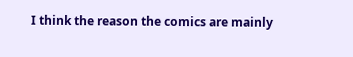I think the reason the comics are mainly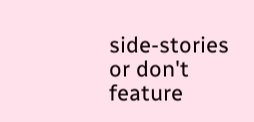side-stories or don't feature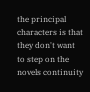the principal characters is that they don't want to step on the novels continuity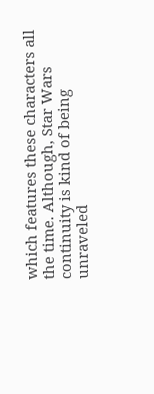which features these characters all the time. Although, Star Wars continuity is kind of being unraveled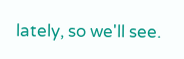lately, so we'll see.